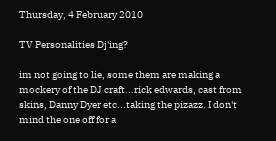Thursday, 4 February 2010

TV Personalities Dj'ing?

im not going to lie, some them are making a mockery of the DJ craft...rick edwards, cast from skins, Danny Dyer etc...taking the pizazz. I don't mind the one off for a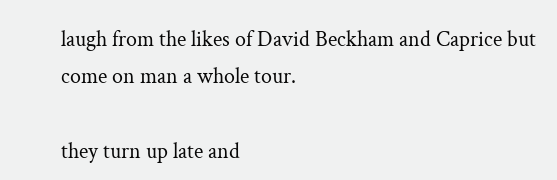laugh from the likes of David Beckham and Caprice but come on man a whole tour.

they turn up late and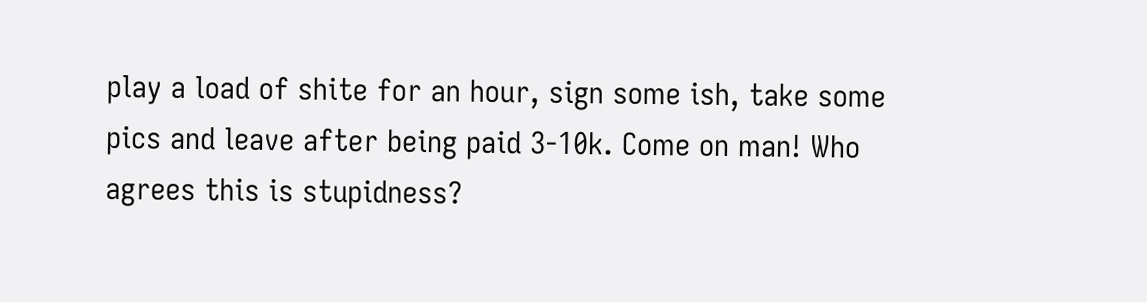play a load of shite for an hour, sign some ish, take some pics and leave after being paid 3-10k. Come on man! Who agrees this is stupidness?